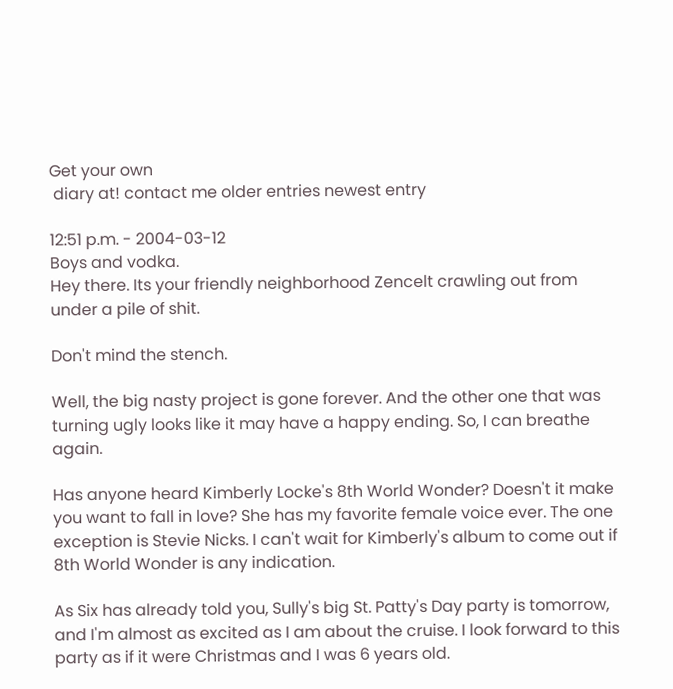Get your own
 diary at! contact me older entries newest entry

12:51 p.m. - 2004-03-12
Boys and vodka.
Hey there. Its your friendly neighborhood Zencelt crawling out from under a pile of shit.

Don't mind the stench.

Well, the big nasty project is gone forever. And the other one that was turning ugly looks like it may have a happy ending. So, I can breathe again.

Has anyone heard Kimberly Locke's 8th World Wonder? Doesn't it make you want to fall in love? She has my favorite female voice ever. The one exception is Stevie Nicks. I can't wait for Kimberly's album to come out if 8th World Wonder is any indication.

As Six has already told you, Sully's big St. Patty's Day party is tomorrow, and I'm almost as excited as I am about the cruise. I look forward to this party as if it were Christmas and I was 6 years old.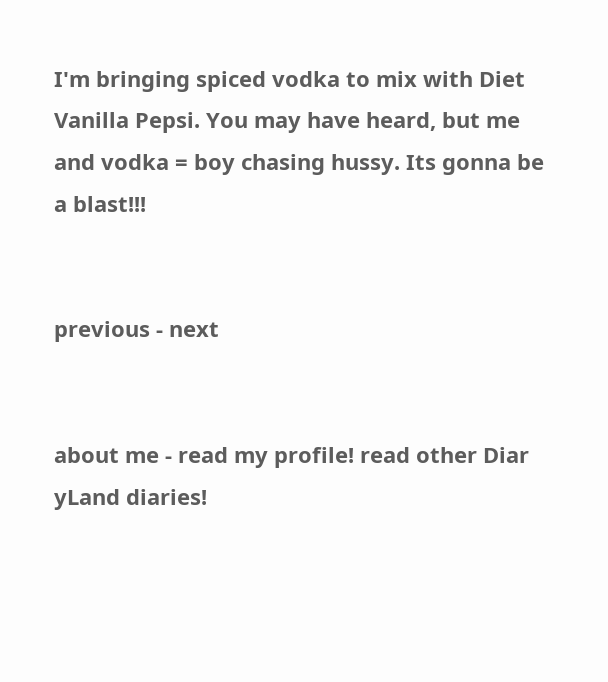I'm bringing spiced vodka to mix with Diet Vanilla Pepsi. You may have heard, but me and vodka = boy chasing hussy. Its gonna be a blast!!!


previous - next


about me - read my profile! read other Diar
yLand diaries!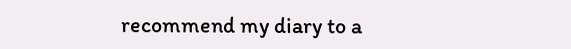recommend my diary to a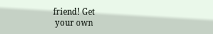friend! Get
 your own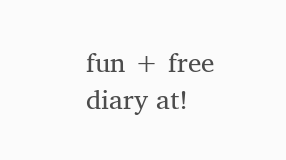fun + free diary at!